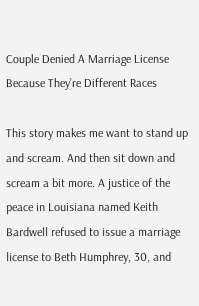Couple Denied A Marriage License Because They’re Different Races

This story makes me want to stand up and scream. And then sit down and scream a bit more. A justice of the peace in Louisiana named Keith Bardwell refused to issue a marriage license to Beth Humphrey, 30, and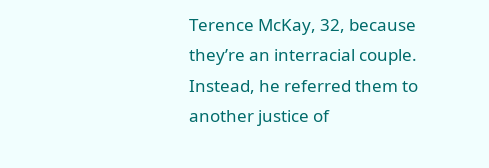Terence McKay, 32, because they’re an interracial couple. Instead, he referred them to another justice of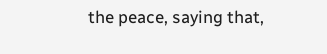the peace, saying that,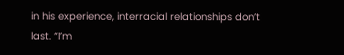in his experience, interracial relationships don’t last. “I’m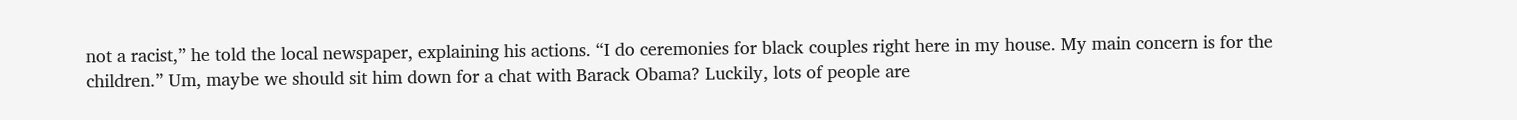not a racist,” he told the local newspaper, explaining his actions. “I do ceremonies for black couples right here in my house. My main concern is for the children.” Um, maybe we should sit him down for a chat with Barack Obama? Luckily, lots of people are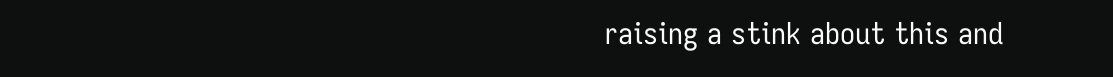raising a stink about this and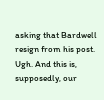asking that Bardwell resign from his post. Ugh. And this is, supposedly, our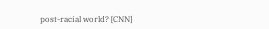post-racial world? [CNN]